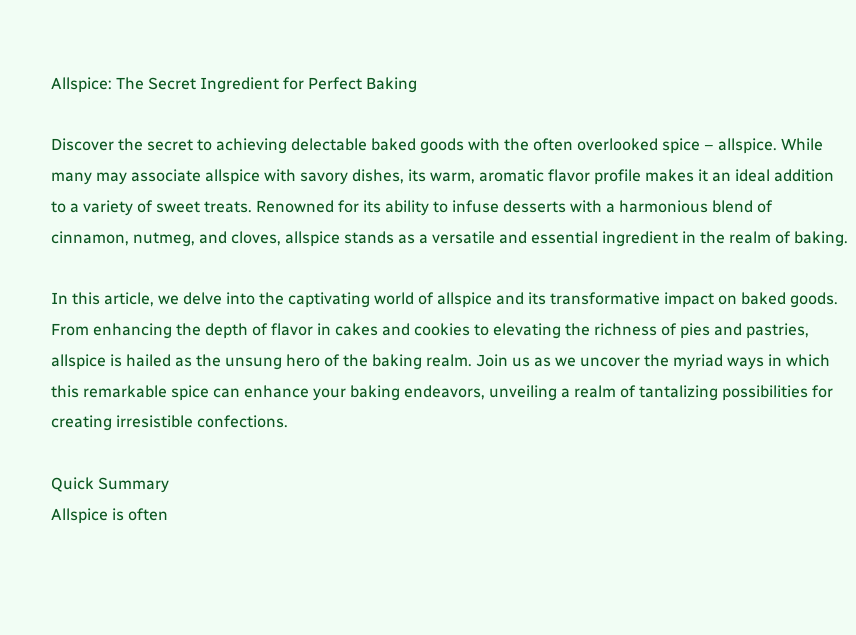Allspice: The Secret Ingredient for Perfect Baking

Discover the secret to achieving delectable baked goods with the often overlooked spice – allspice. While many may associate allspice with savory dishes, its warm, aromatic flavor profile makes it an ideal addition to a variety of sweet treats. Renowned for its ability to infuse desserts with a harmonious blend of cinnamon, nutmeg, and cloves, allspice stands as a versatile and essential ingredient in the realm of baking.

In this article, we delve into the captivating world of allspice and its transformative impact on baked goods. From enhancing the depth of flavor in cakes and cookies to elevating the richness of pies and pastries, allspice is hailed as the unsung hero of the baking realm. Join us as we uncover the myriad ways in which this remarkable spice can enhance your baking endeavors, unveiling a realm of tantalizing possibilities for creating irresistible confections.

Quick Summary
Allspice is often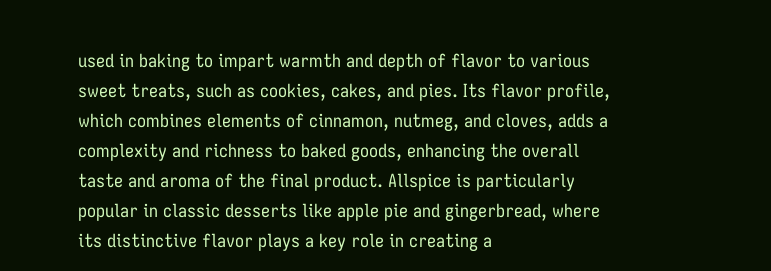used in baking to impart warmth and depth of flavor to various sweet treats, such as cookies, cakes, and pies. Its flavor profile, which combines elements of cinnamon, nutmeg, and cloves, adds a complexity and richness to baked goods, enhancing the overall taste and aroma of the final product. Allspice is particularly popular in classic desserts like apple pie and gingerbread, where its distinctive flavor plays a key role in creating a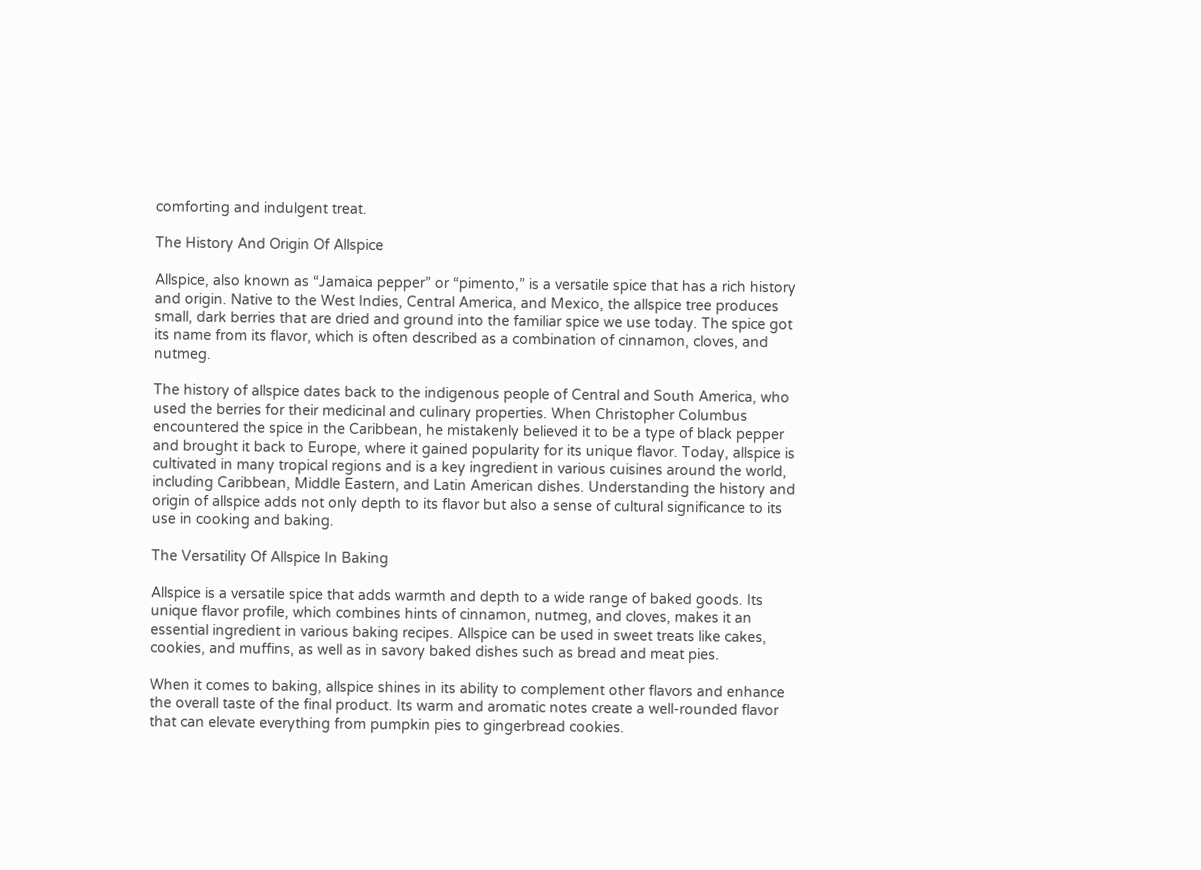comforting and indulgent treat.

The History And Origin Of Allspice

Allspice, also known as “Jamaica pepper” or “pimento,” is a versatile spice that has a rich history and origin. Native to the West Indies, Central America, and Mexico, the allspice tree produces small, dark berries that are dried and ground into the familiar spice we use today. The spice got its name from its flavor, which is often described as a combination of cinnamon, cloves, and nutmeg.

The history of allspice dates back to the indigenous people of Central and South America, who used the berries for their medicinal and culinary properties. When Christopher Columbus encountered the spice in the Caribbean, he mistakenly believed it to be a type of black pepper and brought it back to Europe, where it gained popularity for its unique flavor. Today, allspice is cultivated in many tropical regions and is a key ingredient in various cuisines around the world, including Caribbean, Middle Eastern, and Latin American dishes. Understanding the history and origin of allspice adds not only depth to its flavor but also a sense of cultural significance to its use in cooking and baking.

The Versatility Of Allspice In Baking

Allspice is a versatile spice that adds warmth and depth to a wide range of baked goods. Its unique flavor profile, which combines hints of cinnamon, nutmeg, and cloves, makes it an essential ingredient in various baking recipes. Allspice can be used in sweet treats like cakes, cookies, and muffins, as well as in savory baked dishes such as bread and meat pies.

When it comes to baking, allspice shines in its ability to complement other flavors and enhance the overall taste of the final product. Its warm and aromatic notes create a well-rounded flavor that can elevate everything from pumpkin pies to gingerbread cookies.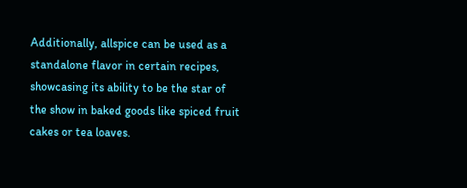Additionally, allspice can be used as a standalone flavor in certain recipes, showcasing its ability to be the star of the show in baked goods like spiced fruit cakes or tea loaves.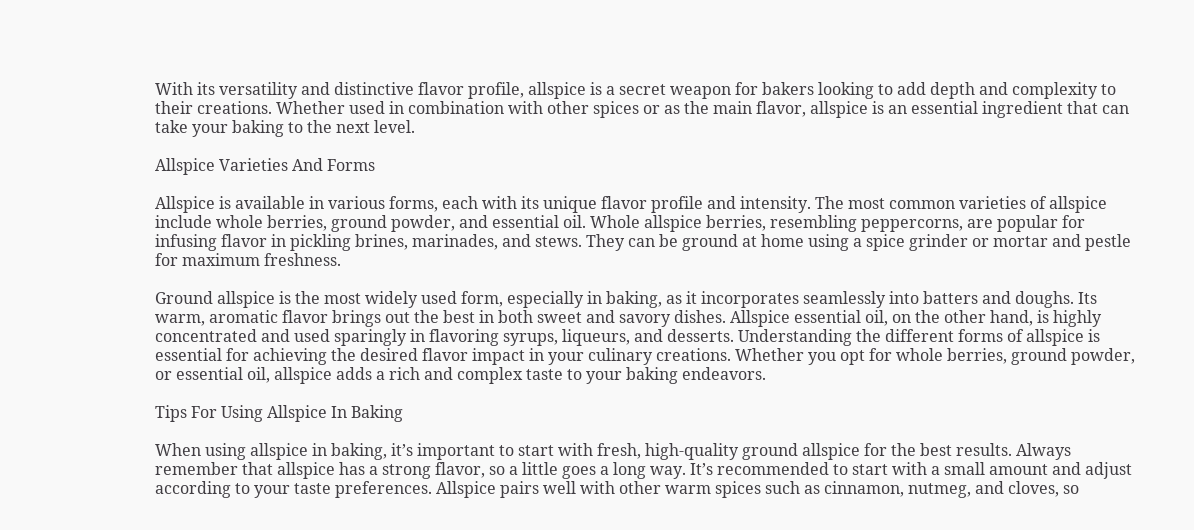With its versatility and distinctive flavor profile, allspice is a secret weapon for bakers looking to add depth and complexity to their creations. Whether used in combination with other spices or as the main flavor, allspice is an essential ingredient that can take your baking to the next level.

Allspice Varieties And Forms

Allspice is available in various forms, each with its unique flavor profile and intensity. The most common varieties of allspice include whole berries, ground powder, and essential oil. Whole allspice berries, resembling peppercorns, are popular for infusing flavor in pickling brines, marinades, and stews. They can be ground at home using a spice grinder or mortar and pestle for maximum freshness.

Ground allspice is the most widely used form, especially in baking, as it incorporates seamlessly into batters and doughs. Its warm, aromatic flavor brings out the best in both sweet and savory dishes. Allspice essential oil, on the other hand, is highly concentrated and used sparingly in flavoring syrups, liqueurs, and desserts. Understanding the different forms of allspice is essential for achieving the desired flavor impact in your culinary creations. Whether you opt for whole berries, ground powder, or essential oil, allspice adds a rich and complex taste to your baking endeavors.

Tips For Using Allspice In Baking

When using allspice in baking, it’s important to start with fresh, high-quality ground allspice for the best results. Always remember that allspice has a strong flavor, so a little goes a long way. It’s recommended to start with a small amount and adjust according to your taste preferences. Allspice pairs well with other warm spices such as cinnamon, nutmeg, and cloves, so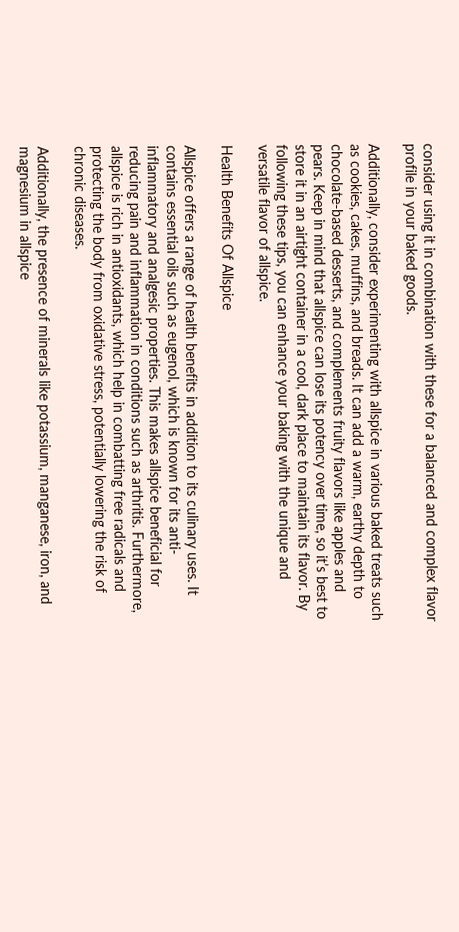consider using it in combination with these for a balanced and complex flavor profile in your baked goods.

Additionally, consider experimenting with allspice in various baked treats such as cookies, cakes, muffins, and breads. It can add a warm, earthy depth to chocolate-based desserts, and complements fruity flavors like apples and pears. Keep in mind that allspice can lose its potency over time, so it’s best to store it in an airtight container in a cool, dark place to maintain its flavor. By following these tips, you can enhance your baking with the unique and versatile flavor of allspice.

Health Benefits Of Allspice

Allspice offers a range of health benefits in addition to its culinary uses. It contains essential oils such as eugenol, which is known for its anti-inflammatory and analgesic properties. This makes allspice beneficial for reducing pain and inflammation in conditions such as arthritis. Furthermore, allspice is rich in antioxidants, which help in combatting free radicals and protecting the body from oxidative stress, potentially lowering the risk of chronic diseases.

Additionally, the presence of minerals like potassium, manganese, iron, and magnesium in allspice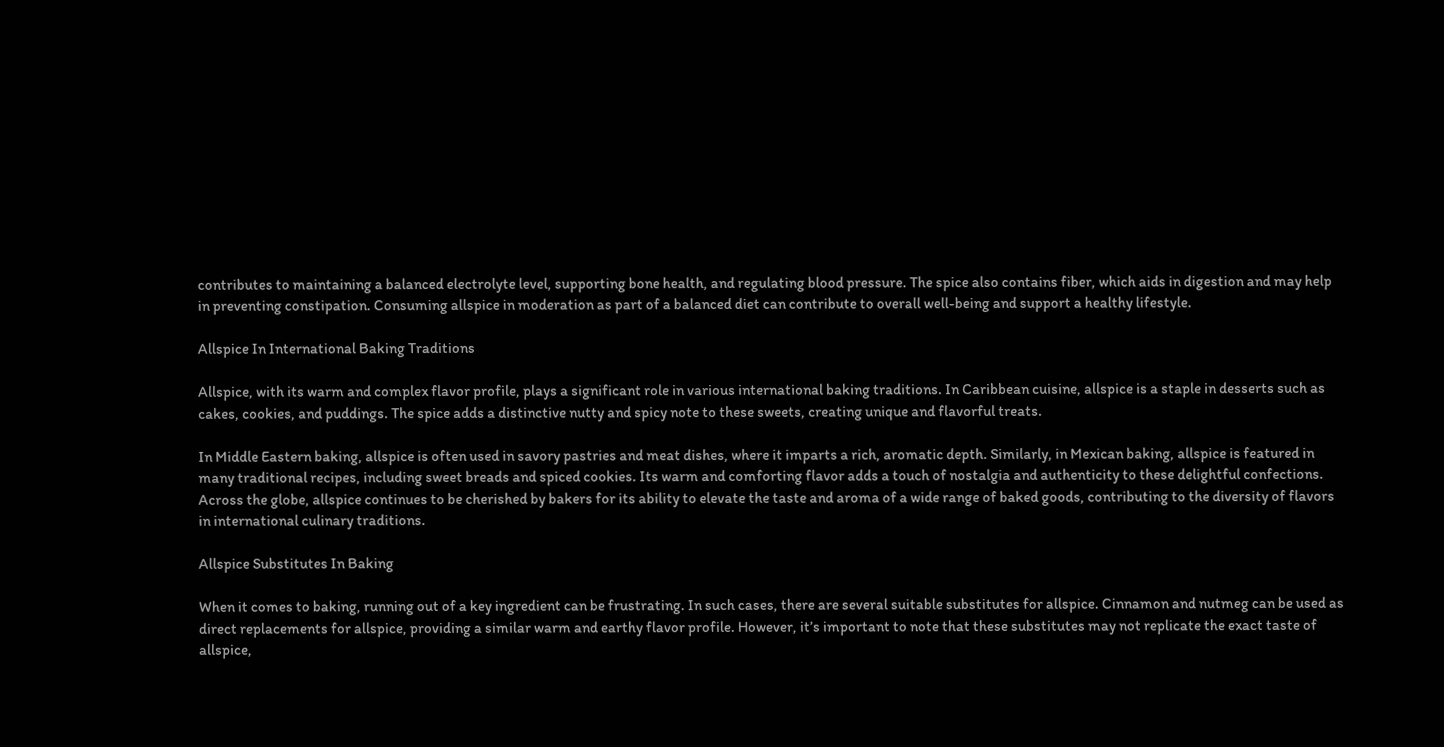contributes to maintaining a balanced electrolyte level, supporting bone health, and regulating blood pressure. The spice also contains fiber, which aids in digestion and may help in preventing constipation. Consuming allspice in moderation as part of a balanced diet can contribute to overall well-being and support a healthy lifestyle.

Allspice In International Baking Traditions

Allspice, with its warm and complex flavor profile, plays a significant role in various international baking traditions. In Caribbean cuisine, allspice is a staple in desserts such as cakes, cookies, and puddings. The spice adds a distinctive nutty and spicy note to these sweets, creating unique and flavorful treats.

In Middle Eastern baking, allspice is often used in savory pastries and meat dishes, where it imparts a rich, aromatic depth. Similarly, in Mexican baking, allspice is featured in many traditional recipes, including sweet breads and spiced cookies. Its warm and comforting flavor adds a touch of nostalgia and authenticity to these delightful confections. Across the globe, allspice continues to be cherished by bakers for its ability to elevate the taste and aroma of a wide range of baked goods, contributing to the diversity of flavors in international culinary traditions.

Allspice Substitutes In Baking

When it comes to baking, running out of a key ingredient can be frustrating. In such cases, there are several suitable substitutes for allspice. Cinnamon and nutmeg can be used as direct replacements for allspice, providing a similar warm and earthy flavor profile. However, it’s important to note that these substitutes may not replicate the exact taste of allspice,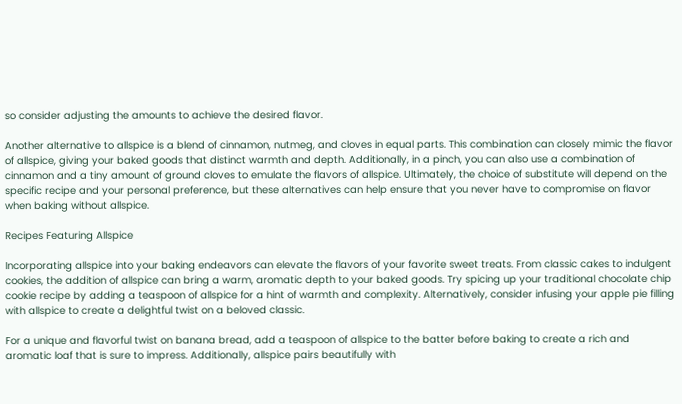so consider adjusting the amounts to achieve the desired flavor.

Another alternative to allspice is a blend of cinnamon, nutmeg, and cloves in equal parts. This combination can closely mimic the flavor of allspice, giving your baked goods that distinct warmth and depth. Additionally, in a pinch, you can also use a combination of cinnamon and a tiny amount of ground cloves to emulate the flavors of allspice. Ultimately, the choice of substitute will depend on the specific recipe and your personal preference, but these alternatives can help ensure that you never have to compromise on flavor when baking without allspice.

Recipes Featuring Allspice

Incorporating allspice into your baking endeavors can elevate the flavors of your favorite sweet treats. From classic cakes to indulgent cookies, the addition of allspice can bring a warm, aromatic depth to your baked goods. Try spicing up your traditional chocolate chip cookie recipe by adding a teaspoon of allspice for a hint of warmth and complexity. Alternatively, consider infusing your apple pie filling with allspice to create a delightful twist on a beloved classic.

For a unique and flavorful twist on banana bread, add a teaspoon of allspice to the batter before baking to create a rich and aromatic loaf that is sure to impress. Additionally, allspice pairs beautifully with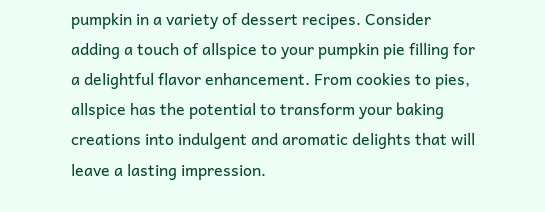pumpkin in a variety of dessert recipes. Consider adding a touch of allspice to your pumpkin pie filling for a delightful flavor enhancement. From cookies to pies, allspice has the potential to transform your baking creations into indulgent and aromatic delights that will leave a lasting impression.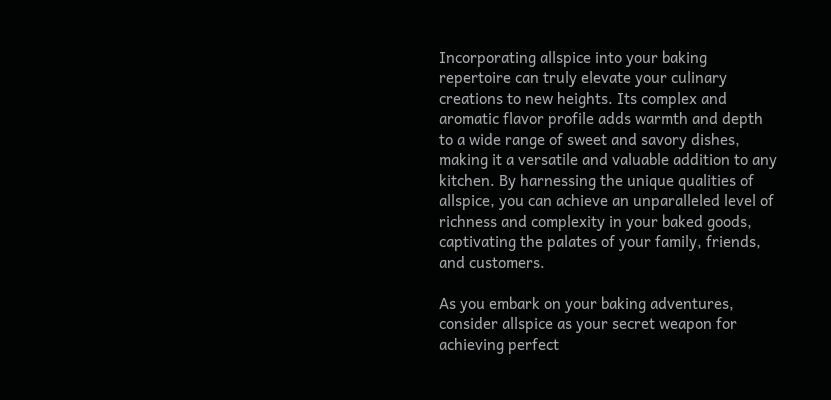Incorporating allspice into your baking repertoire can truly elevate your culinary creations to new heights. Its complex and aromatic flavor profile adds warmth and depth to a wide range of sweet and savory dishes, making it a versatile and valuable addition to any kitchen. By harnessing the unique qualities of allspice, you can achieve an unparalleled level of richness and complexity in your baked goods, captivating the palates of your family, friends, and customers.

As you embark on your baking adventures, consider allspice as your secret weapon for achieving perfect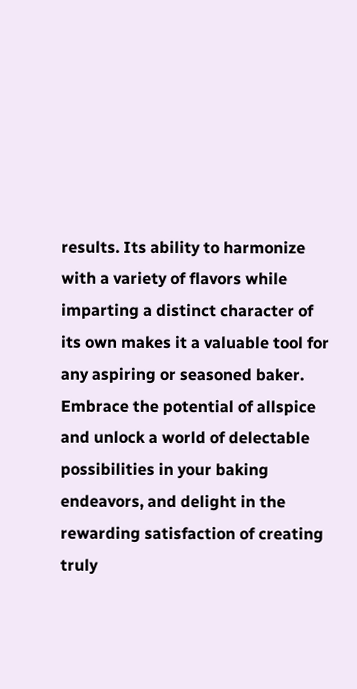results. Its ability to harmonize with a variety of flavors while imparting a distinct character of its own makes it a valuable tool for any aspiring or seasoned baker. Embrace the potential of allspice and unlock a world of delectable possibilities in your baking endeavors, and delight in the rewarding satisfaction of creating truly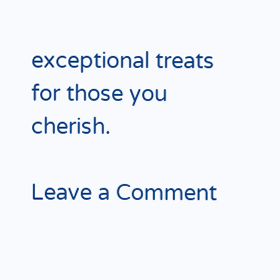exceptional treats for those you cherish.

Leave a Comment